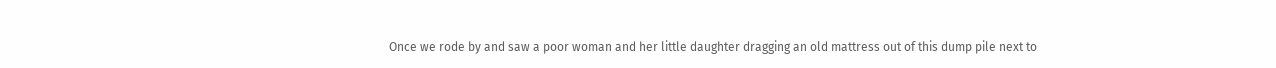Once we rode by and saw a poor woman and her little daughter dragging an old mattress out of this dump pile next to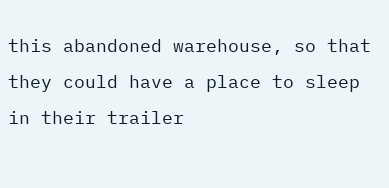this abandoned warehouse, so that they could have a place to sleep in their trailer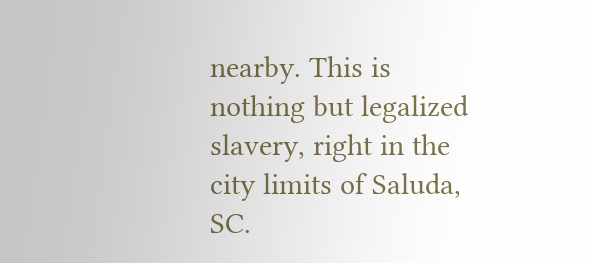nearby. This is nothing but legalized slavery, right in the city limits of Saluda, SC.